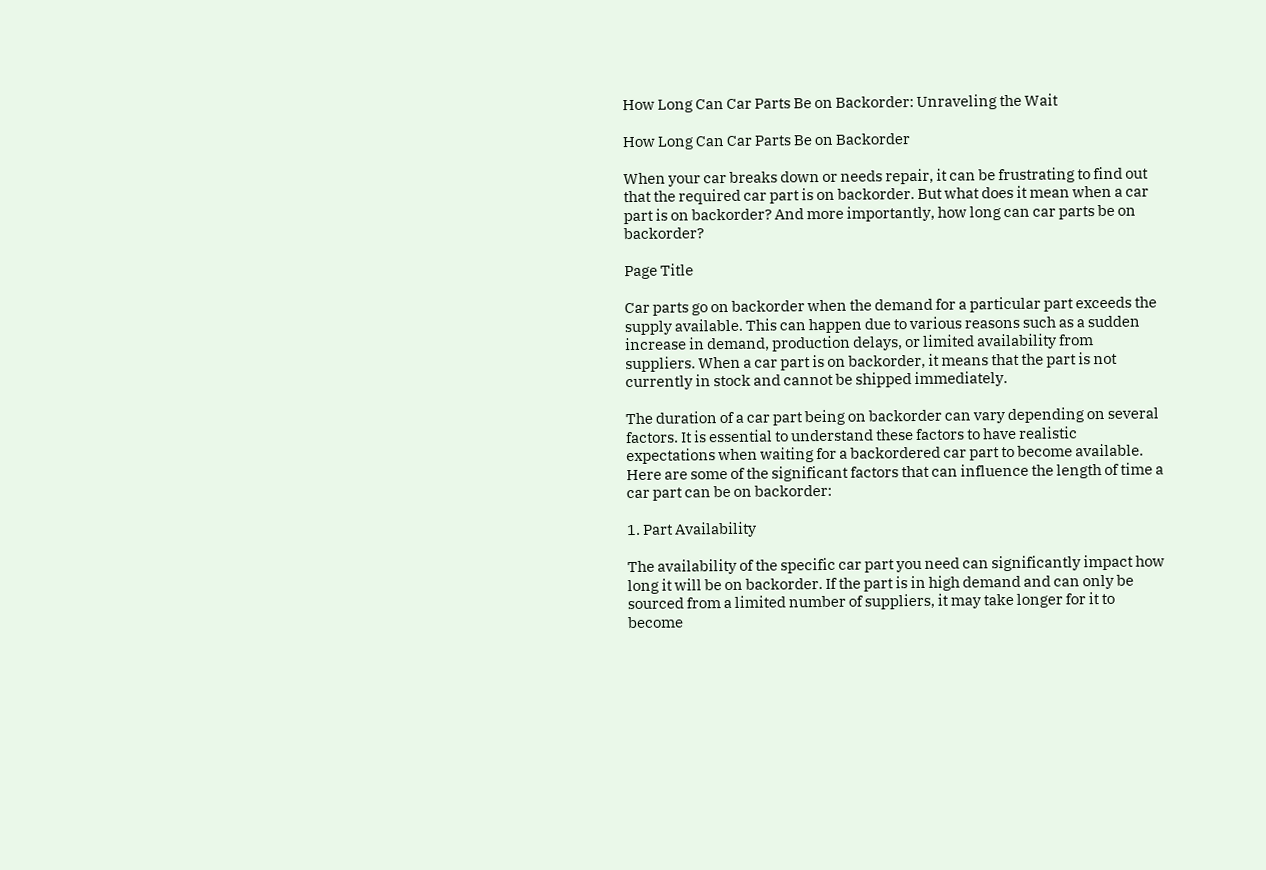How Long Can Car Parts Be on Backorder: Unraveling the Wait

How Long Can Car Parts Be on Backorder

When your car breaks down or needs repair, it can be frustrating to find out that the required car part is on backorder. But what does it mean when a car part is on backorder? And more importantly, how long can car parts be on backorder?

Page Title

Car parts go on backorder when the demand for a particular part exceeds the supply available. This can happen due to various reasons such as a sudden increase in demand, production delays, or limited availability from suppliers. When a car part is on backorder, it means that the part is not currently in stock and cannot be shipped immediately.

The duration of a car part being on backorder can vary depending on several factors. It is essential to understand these factors to have realistic expectations when waiting for a backordered car part to become available. Here are some of the significant factors that can influence the length of time a car part can be on backorder:

1. Part Availability

The availability of the specific car part you need can significantly impact how long it will be on backorder. If the part is in high demand and can only be sourced from a limited number of suppliers, it may take longer for it to become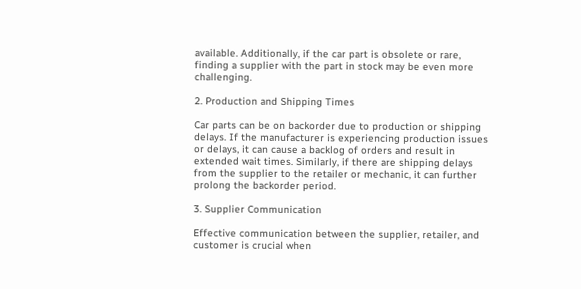available. Additionally, if the car part is obsolete or rare, finding a supplier with the part in stock may be even more challenging.

2. Production and Shipping Times

Car parts can be on backorder due to production or shipping delays. If the manufacturer is experiencing production issues or delays, it can cause a backlog of orders and result in extended wait times. Similarly, if there are shipping delays from the supplier to the retailer or mechanic, it can further prolong the backorder period.

3. Supplier Communication

Effective communication between the supplier, retailer, and customer is crucial when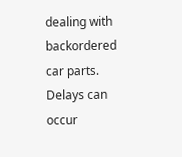dealing with backordered car parts. Delays can occur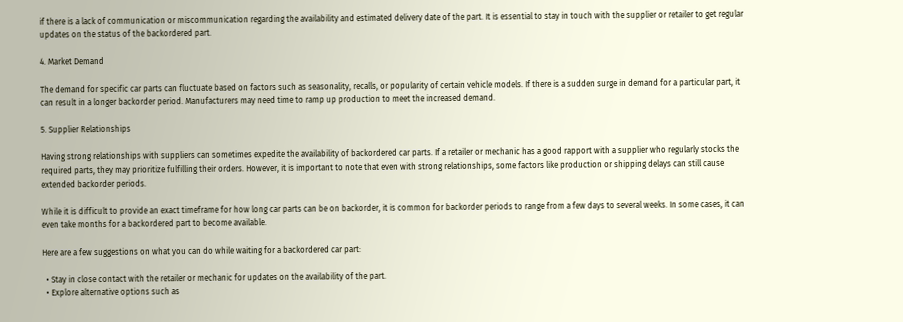if there is a lack of communication or miscommunication regarding the availability and estimated delivery date of the part. It is essential to stay in touch with the supplier or retailer to get regular updates on the status of the backordered part.

4. Market Demand

The demand for specific car parts can fluctuate based on factors such as seasonality, recalls, or popularity of certain vehicle models. If there is a sudden surge in demand for a particular part, it can result in a longer backorder period. Manufacturers may need time to ramp up production to meet the increased demand.

5. Supplier Relationships

Having strong relationships with suppliers can sometimes expedite the availability of backordered car parts. If a retailer or mechanic has a good rapport with a supplier who regularly stocks the required parts, they may prioritize fulfilling their orders. However, it is important to note that even with strong relationships, some factors like production or shipping delays can still cause extended backorder periods.

While it is difficult to provide an exact timeframe for how long car parts can be on backorder, it is common for backorder periods to range from a few days to several weeks. In some cases, it can even take months for a backordered part to become available.

Here are a few suggestions on what you can do while waiting for a backordered car part:

  • Stay in close contact with the retailer or mechanic for updates on the availability of the part.
  • Explore alternative options such as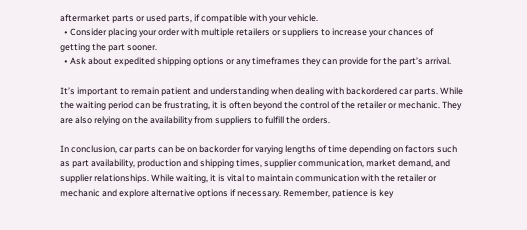aftermarket parts or used parts, if compatible with your vehicle.
  • Consider placing your order with multiple retailers or suppliers to increase your chances of getting the part sooner.
  • Ask about expedited shipping options or any timeframes they can provide for the part’s arrival.

It’s important to remain patient and understanding when dealing with backordered car parts. While the waiting period can be frustrating, it is often beyond the control of the retailer or mechanic. They are also relying on the availability from suppliers to fulfill the orders.

In conclusion, car parts can be on backorder for varying lengths of time depending on factors such as part availability, production and shipping times, supplier communication, market demand, and supplier relationships. While waiting, it is vital to maintain communication with the retailer or mechanic and explore alternative options if necessary. Remember, patience is key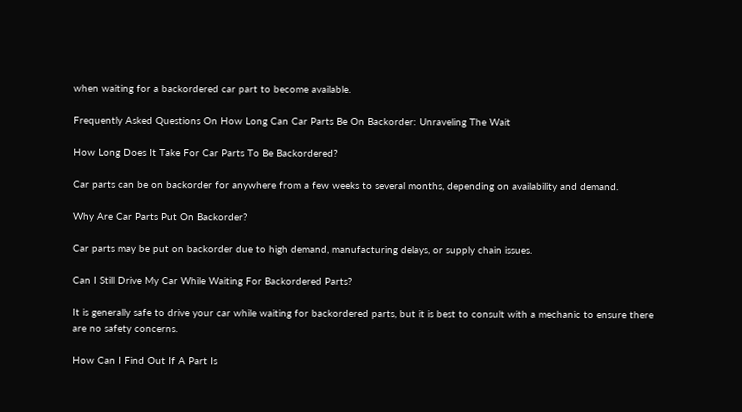when waiting for a backordered car part to become available.

Frequently Asked Questions On How Long Can Car Parts Be On Backorder: Unraveling The Wait

How Long Does It Take For Car Parts To Be Backordered?

Car parts can be on backorder for anywhere from a few weeks to several months, depending on availability and demand.

Why Are Car Parts Put On Backorder?

Car parts may be put on backorder due to high demand, manufacturing delays, or supply chain issues.

Can I Still Drive My Car While Waiting For Backordered Parts?

It is generally safe to drive your car while waiting for backordered parts, but it is best to consult with a mechanic to ensure there are no safety concerns.

How Can I Find Out If A Part Is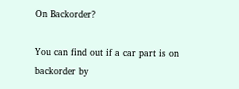On Backorder?

You can find out if a car part is on backorder by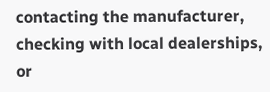contacting the manufacturer, checking with local dealerships, or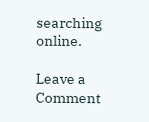searching online.

Leave a Comment